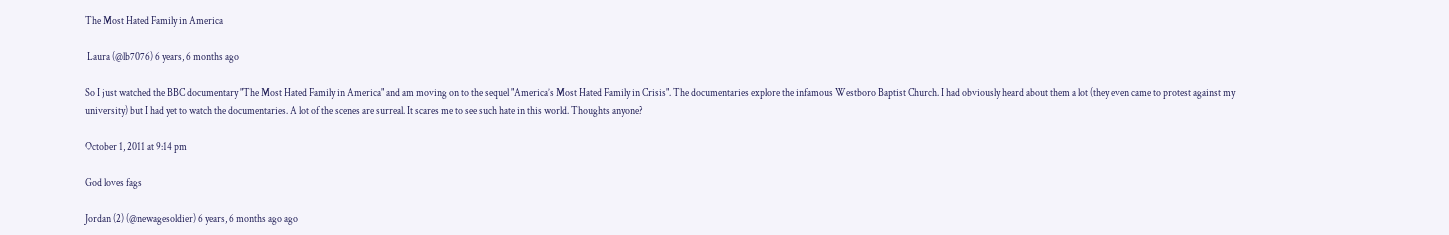The Most Hated Family in America

 Laura (@lb7076) 6 years, 6 months ago

So I just watched the BBC documentary "The Most Hated Family in America" and am moving on to the sequel "America’s Most Hated Family in Crisis". The documentaries explore the infamous Westboro Baptist Church. I had obviously heard about them a lot (they even came to protest against my university) but I had yet to watch the documentaries. A lot of the scenes are surreal. It scares me to see such hate in this world. Thoughts anyone?

October 1, 2011 at 9:14 pm

God loves fags

Jordan (2) (@newagesoldier) 6 years, 6 months ago ago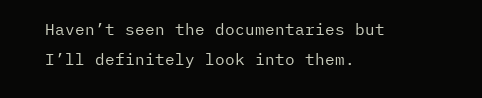Haven’t seen the documentaries but I’ll definitely look into them.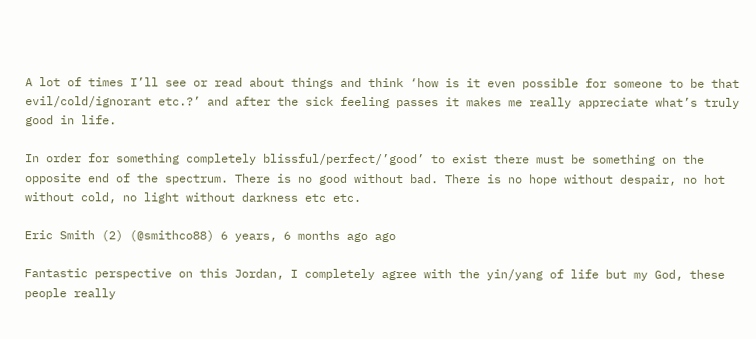A lot of times I’ll see or read about things and think ‘how is it even possible for someone to be that evil/cold/ignorant etc.?’ and after the sick feeling passes it makes me really appreciate what’s truly good in life.

In order for something completely blissful/perfect/’good’ to exist there must be something on the opposite end of the spectrum. There is no good without bad. There is no hope without despair, no hot without cold, no light without darkness etc etc.

Eric Smith (2) (@smithco88) 6 years, 6 months ago ago

Fantastic perspective on this Jordan, I completely agree with the yin/yang of life but my God, these people really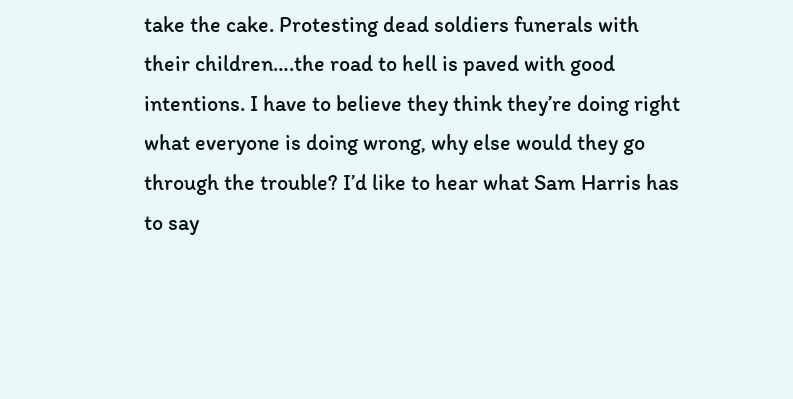take the cake. Protesting dead soldiers funerals with their children….the road to hell is paved with good intentions. I have to believe they think they’re doing right what everyone is doing wrong, why else would they go through the trouble? I’d like to hear what Sam Harris has to say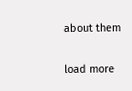about them

load more